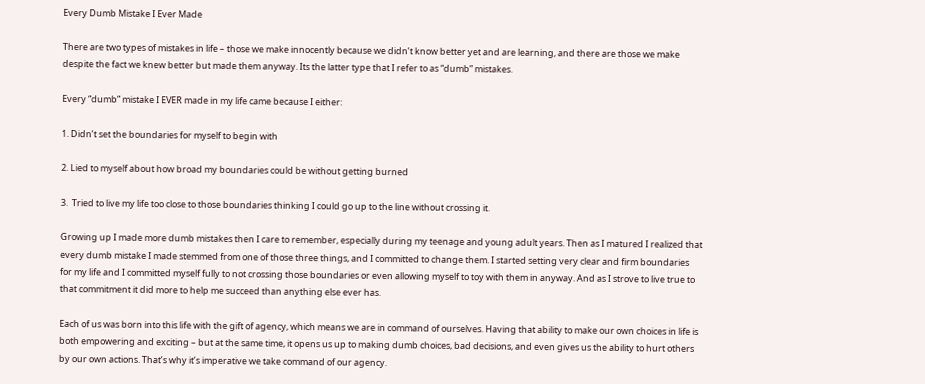Every Dumb Mistake I Ever Made

There are two types of mistakes in life – those we make innocently because we didn’t know better yet and are learning, and there are those we make despite the fact we knew better but made them anyway. Its the latter type that I refer to as “dumb” mistakes.

Every “dumb” mistake I EVER made in my life came because I either:

1. Didn’t set the boundaries for myself to begin with

2. Lied to myself about how broad my boundaries could be without getting burned

3.  Tried to live my life too close to those boundaries thinking I could go up to the line without crossing it.

Growing up I made more dumb mistakes then I care to remember, especially during my teenage and young adult years. Then as I matured I realized that every dumb mistake I made stemmed from one of those three things, and I committed to change them. I started setting very clear and firm boundaries for my life and I committed myself fully to not crossing those boundaries or even allowing myself to toy with them in anyway. And as I strove to live true to that commitment it did more to help me succeed than anything else ever has.

Each of us was born into this life with the gift of agency, which means we are in command of ourselves. Having that ability to make our own choices in life is both empowering and exciting – but at the same time, it opens us up to making dumb choices, bad decisions, and even gives us the ability to hurt others by our own actions. That’s why it’s imperative we take command of our agency.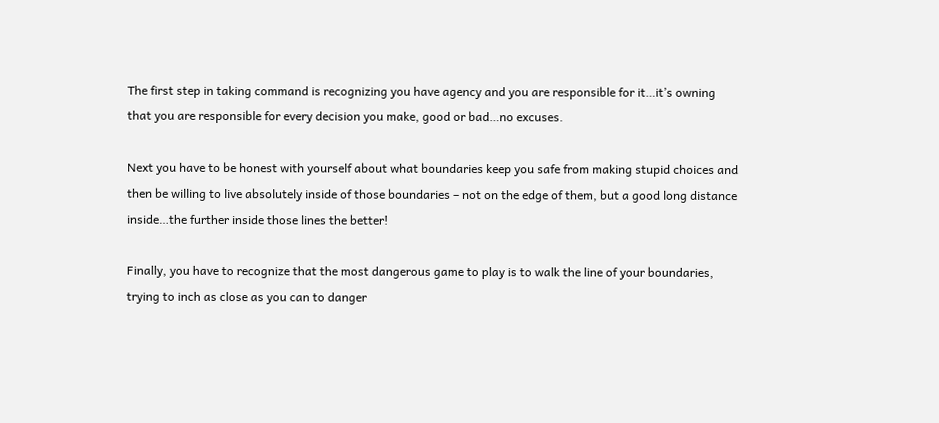The first step in taking command is recognizing you have agency and you are responsible for it…it’s owning that you are responsible for every decision you make, good or bad…no excuses.

Next you have to be honest with yourself about what boundaries keep you safe from making stupid choices and then be willing to live absolutely inside of those boundaries – not on the edge of them, but a good long distance inside…the further inside those lines the better!

Finally, you have to recognize that the most dangerous game to play is to walk the line of your boundaries, trying to inch as close as you can to danger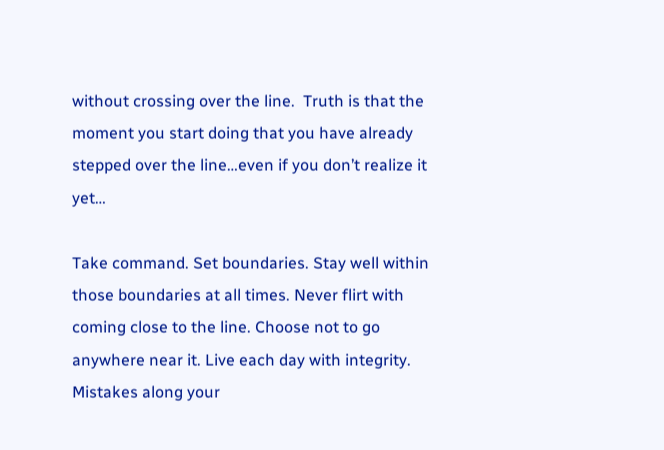without crossing over the line.  Truth is that the moment you start doing that you have already stepped over the line…even if you don’t realize it yet…

Take command. Set boundaries. Stay well within those boundaries at all times. Never flirt with coming close to the line. Choose not to go anywhere near it. Live each day with integrity. Mistakes along your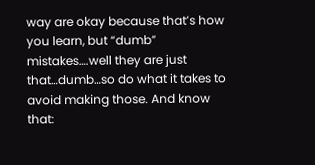way are okay because that’s how you learn, but “dumb” mistakes….well they are just that…dumb…so do what it takes to avoid making those. And know that: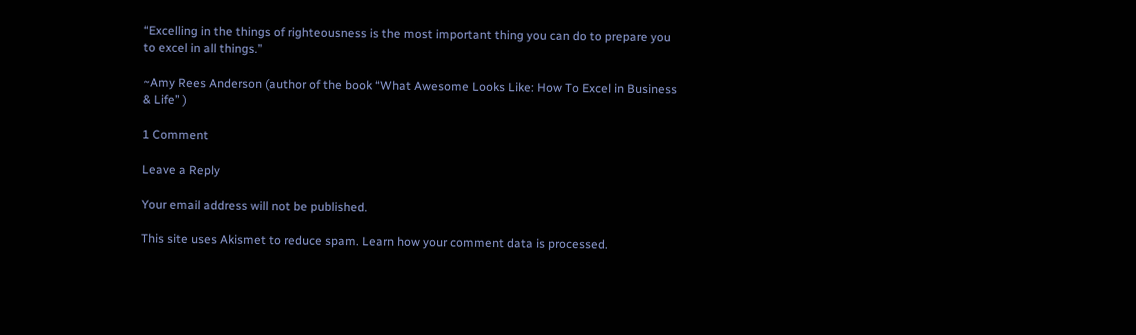“Excelling in the things of righteousness is the most important thing you can do to prepare you to excel in all things.”

~Amy Rees Anderson (author of the book “What Awesome Looks Like: How To Excel in Business & Life” )

1 Comment

Leave a Reply

Your email address will not be published.

This site uses Akismet to reduce spam. Learn how your comment data is processed.